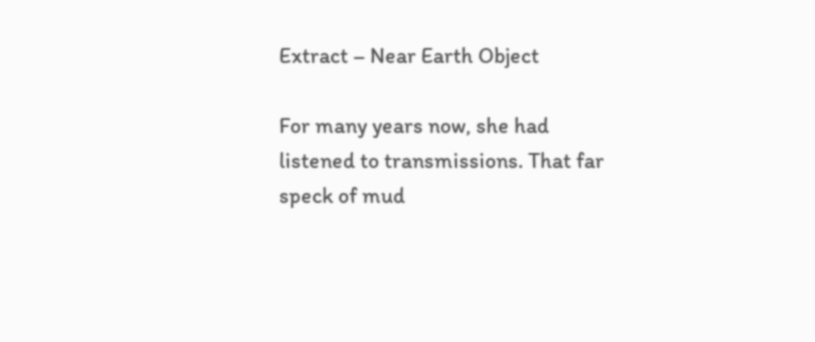Extract – Near Earth Object

For many years now, she had listened to transmissions. That far speck of mud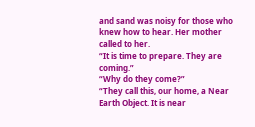and sand was noisy for those who knew how to hear. Her mother called to her.
“It is time to prepare. They are coming.”
“Why do they come?”
“They call this, our home, a Near Earth Object. It is near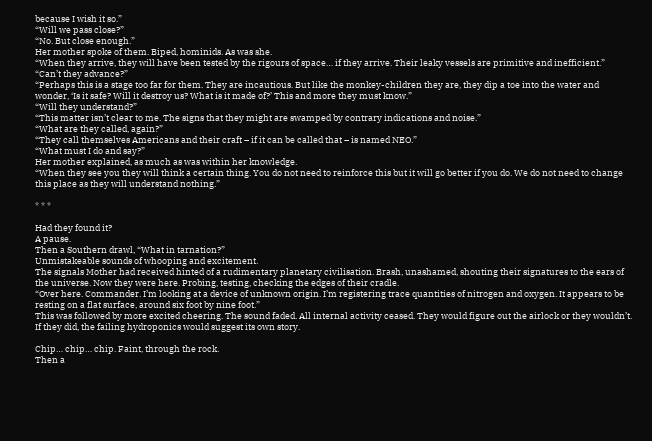because I wish it so.”
“Will we pass close?”
“No. But close enough.”
Her mother spoke of them. Biped, hominids. As was she.
“When they arrive, they will have been tested by the rigours of space… if they arrive. Their leaky vessels are primitive and inefficient.”
“Can’t they advance?”
“Perhaps this is a stage too far for them. They are incautious. But like the monkey-children they are, they dip a toe into the water and wonder, ‘Is it safe? Will it destroy us? What is it made of?’ This and more they must know.”
“Will they understand?”
“This matter isn’t clear to me. The signs that they might are swamped by contrary indications and noise.”
“What are they called, again?”
“They call themselves Americans and their craft – if it can be called that – is named NEO.”
“What must I do and say?”
Her mother explained, as much as was within her knowledge.
“When they see you they will think a certain thing. You do not need to reinforce this but it will go better if you do. We do not need to change this place as they will understand nothing.”

* * *

Had they found it?
A pause.
Then a Southern drawl, “What in tarnation?”
Unmistakeable sounds of whooping and excitement.
The signals Mother had received hinted of a rudimentary planetary civilisation. Brash, unashamed, shouting their signatures to the ears of the universe. Now they were here. Probing, testing, checking the edges of their cradle.
“Over here. Commander. I’m looking at a device of unknown origin. I’m registering trace quantities of nitrogen and oxygen. It appears to be resting on a flat surface, around six foot by nine foot.”
This was followed by more excited cheering. The sound faded. All internal activity ceased. They would figure out the airlock or they wouldn’t. If they did, the failing hydroponics would suggest its own story.

Chip… chip… chip. Faint, through the rock.
Then a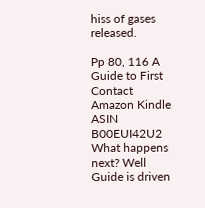hiss of gases released.

Pp 80, 116 A Guide to First Contact
Amazon Kindle ASIN B00EUI42U2
What happens next? Well Guide is driven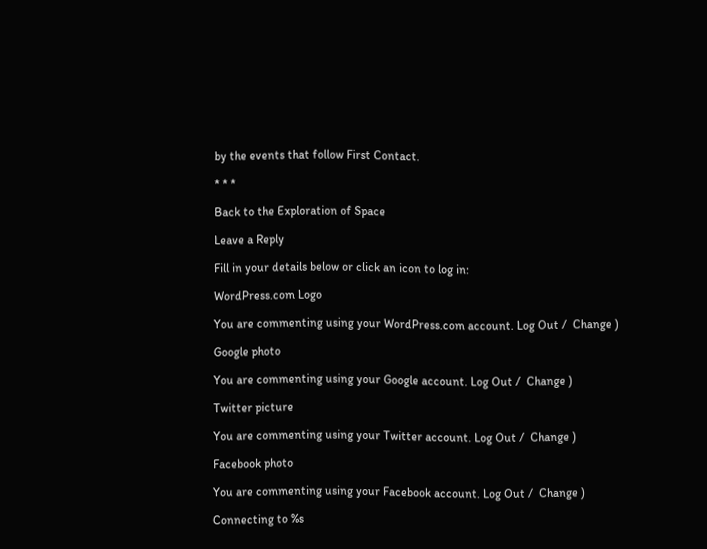by the events that follow First Contact.

* * *

Back to the Exploration of Space

Leave a Reply

Fill in your details below or click an icon to log in:

WordPress.com Logo

You are commenting using your WordPress.com account. Log Out /  Change )

Google photo

You are commenting using your Google account. Log Out /  Change )

Twitter picture

You are commenting using your Twitter account. Log Out /  Change )

Facebook photo

You are commenting using your Facebook account. Log Out /  Change )

Connecting to %s